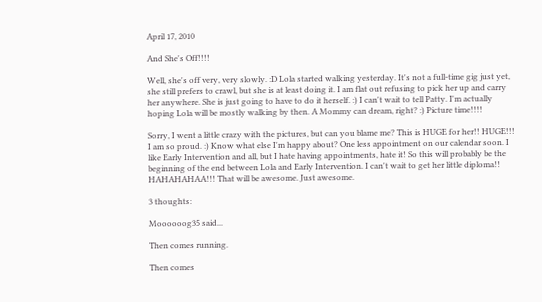April 17, 2010

And She's Off!!!!

Well, she's off very, very slowly. :D Lola started walking yesterday. It's not a full-time gig just yet, she still prefers to crawl, but she is at least doing it. I am flat out refusing to pick her up and carry her anywhere. She is just going to have to do it herself. :) I can't wait to tell Patty. I'm actually hoping Lola will be mostly walking by then. A Mommy can dream, right? :) Picture time!!!!

Sorry, I went a little crazy with the pictures, but can you blame me? This is HUGE for her!! HUGE!!! I am so proud. :) Know what else I'm happy about? One less appointment on our calendar soon. I like Early Intervention and all, but I hate having appointments, hate it! So this will probably be the beginning of the end between Lola and Early Intervention. I can't wait to get her little diploma!! HAHAHAHAA!!! That will be awesome. Just awesome.

3 thoughts:

Moooooog35 said...

Then comes running.

Then comes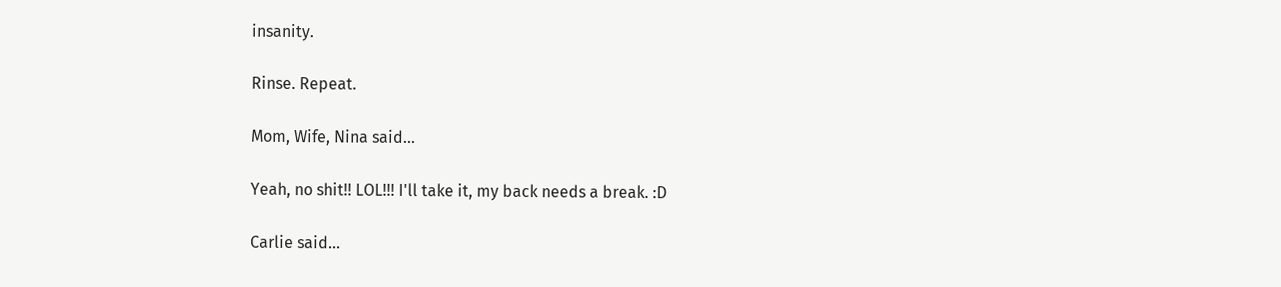insanity.

Rinse. Repeat.

Mom, Wife, Nina said...

Yeah, no shit!! LOL!!! I'll take it, my back needs a break. :D

Carlie said...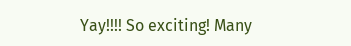Yay!!!! So exciting! Many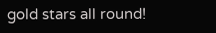gold stars all round!